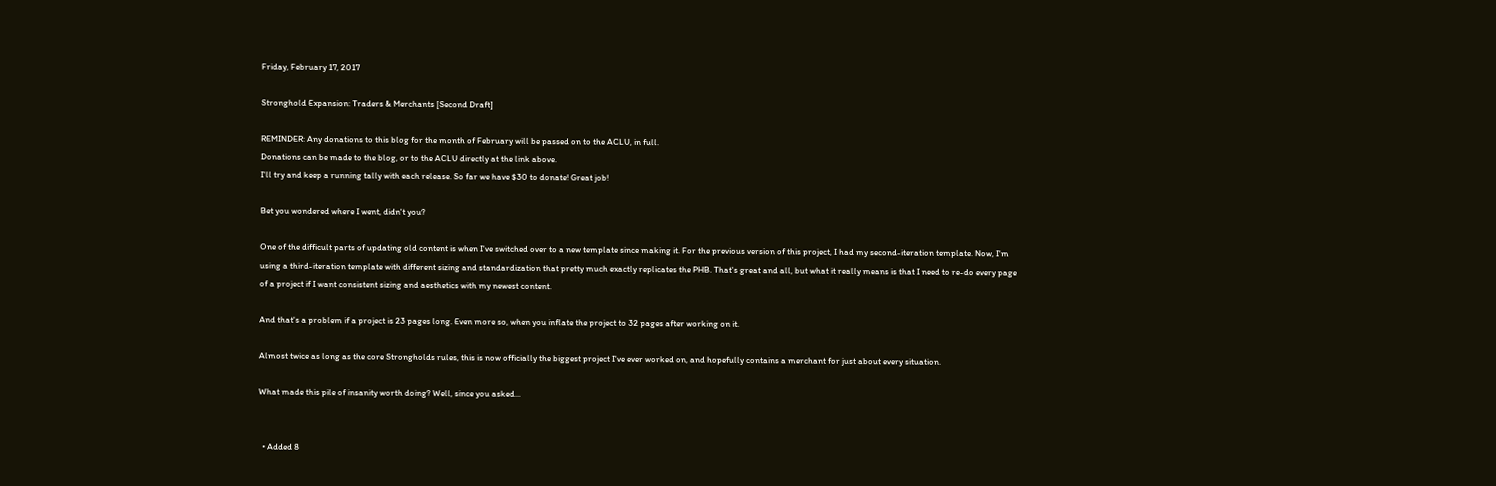Friday, February 17, 2017

Stronghold Expansion: Traders & Merchants [Second Draft]

REMINDER: Any donations to this blog for the month of February will be passed on to the ACLU, in full.
Donations can be made to the blog, or to the ACLU directly at the link above.
I'll try and keep a running tally with each release. So far we have $30 to donate! Great job!

Bet you wondered where I went, didn't you?

One of the difficult parts of updating old content is when I've switched over to a new template since making it. For the previous version of this project, I had my second-iteration template. Now, I'm using a third-iteration template with different sizing and standardization that pretty much exactly replicates the PHB. That's great and all, but what it really means is that I need to re-do every page of a project if I want consistent sizing and aesthetics with my newest content.

And that's a problem if a project is 23 pages long. Even more so, when you inflate the project to 32 pages after working on it.

Almost twice as long as the core Strongholds rules, this is now officially the biggest project I've ever worked on, and hopefully contains a merchant for just about every situation.

What made this pile of insanity worth doing? Well, since you asked...


  • Added 8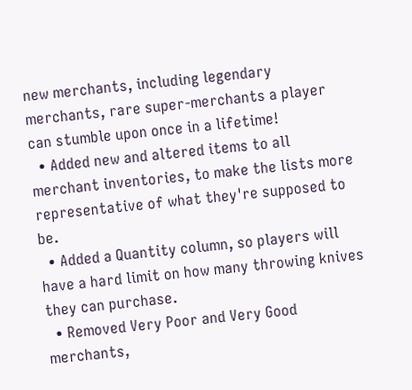new merchants, including legendary merchants, rare super-merchants a player can stumble upon once in a lifetime!
  • Added new and altered items to all merchant inventories, to make the lists more representative of what they're supposed to be.
  • Added a Quantity column, so players will have a hard limit on how many throwing knives they can purchase.
  • Removed Very Poor and Very Good merchants,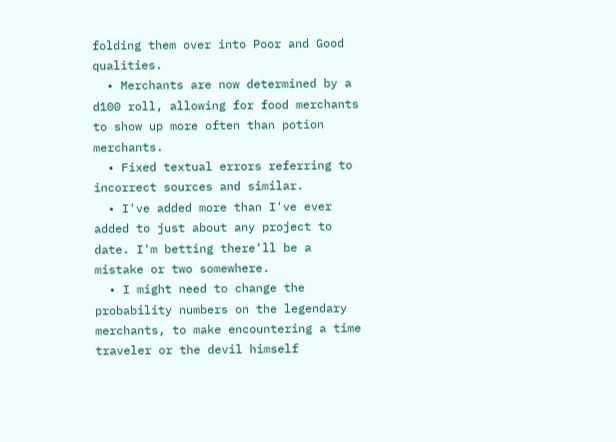folding them over into Poor and Good qualities.
  • Merchants are now determined by a d100 roll, allowing for food merchants to show up more often than potion merchants.
  • Fixed textual errors referring to incorrect sources and similar.
  • I've added more than I've ever added to just about any project to date. I'm betting there'll be a mistake or two somewhere.
  • I might need to change the probability numbers on the legendary merchants, to make encountering a time traveler or the devil himself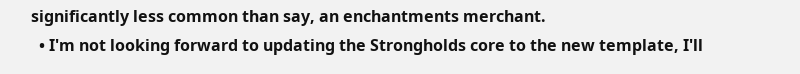significantly less common than say, an enchantments merchant.
  • I'm not looking forward to updating the Strongholds core to the new template, I'll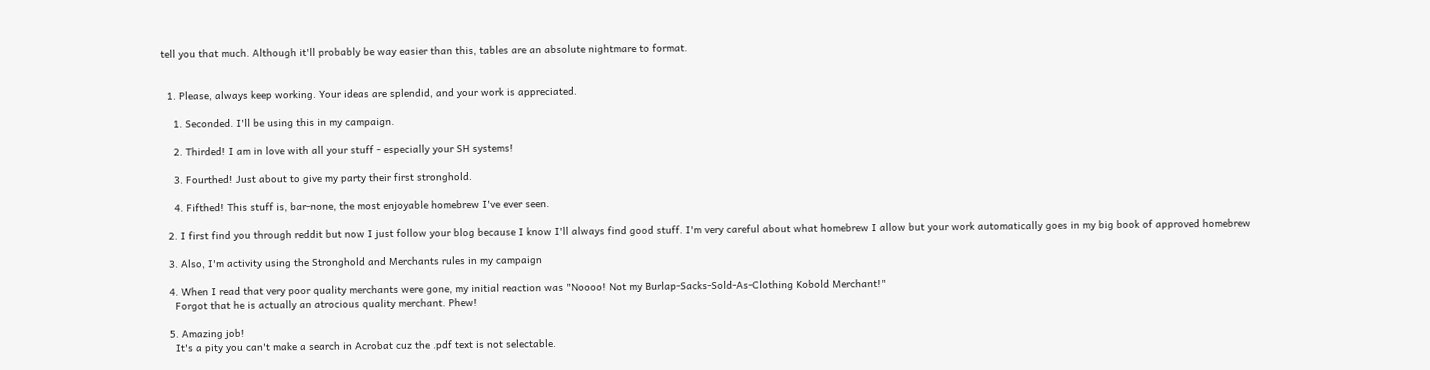tell you that much. Although it'll probably be way easier than this, tables are an absolute nightmare to format.


  1. Please, always keep working. Your ideas are splendid, and your work is appreciated.

    1. Seconded. I'll be using this in my campaign.

    2. Thirded! I am in love with all your stuff - especially your SH systems!

    3. Fourthed! Just about to give my party their first stronghold.

    4. Fifthed! This stuff is, bar-none, the most enjoyable homebrew I've ever seen.

  2. I first find you through reddit but now I just follow your blog because I know I'll always find good stuff. I'm very careful about what homebrew I allow but your work automatically goes in my big book of approved homebrew

  3. Also, I'm activity using the Stronghold and Merchants rules in my campaign

  4. When I read that very poor quality merchants were gone, my initial reaction was "Noooo! Not my Burlap-Sacks-Sold-As-Clothing Kobold Merchant!"
    Forgot that he is actually an atrocious quality merchant. Phew!

  5. Amazing job!
    It's a pity you can't make a search in Acrobat cuz the .pdf text is not selectable.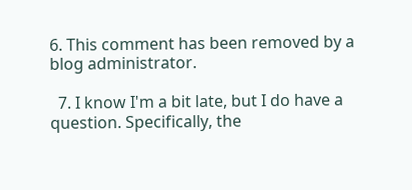6. This comment has been removed by a blog administrator.

  7. I know I'm a bit late, but I do have a question. Specifically, the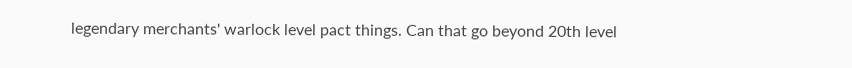legendary merchants' warlock level pact things. Can that go beyond 20th level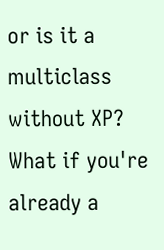or is it a multiclass without XP? What if you're already a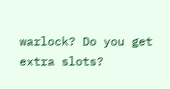warlock? Do you get extra slots?